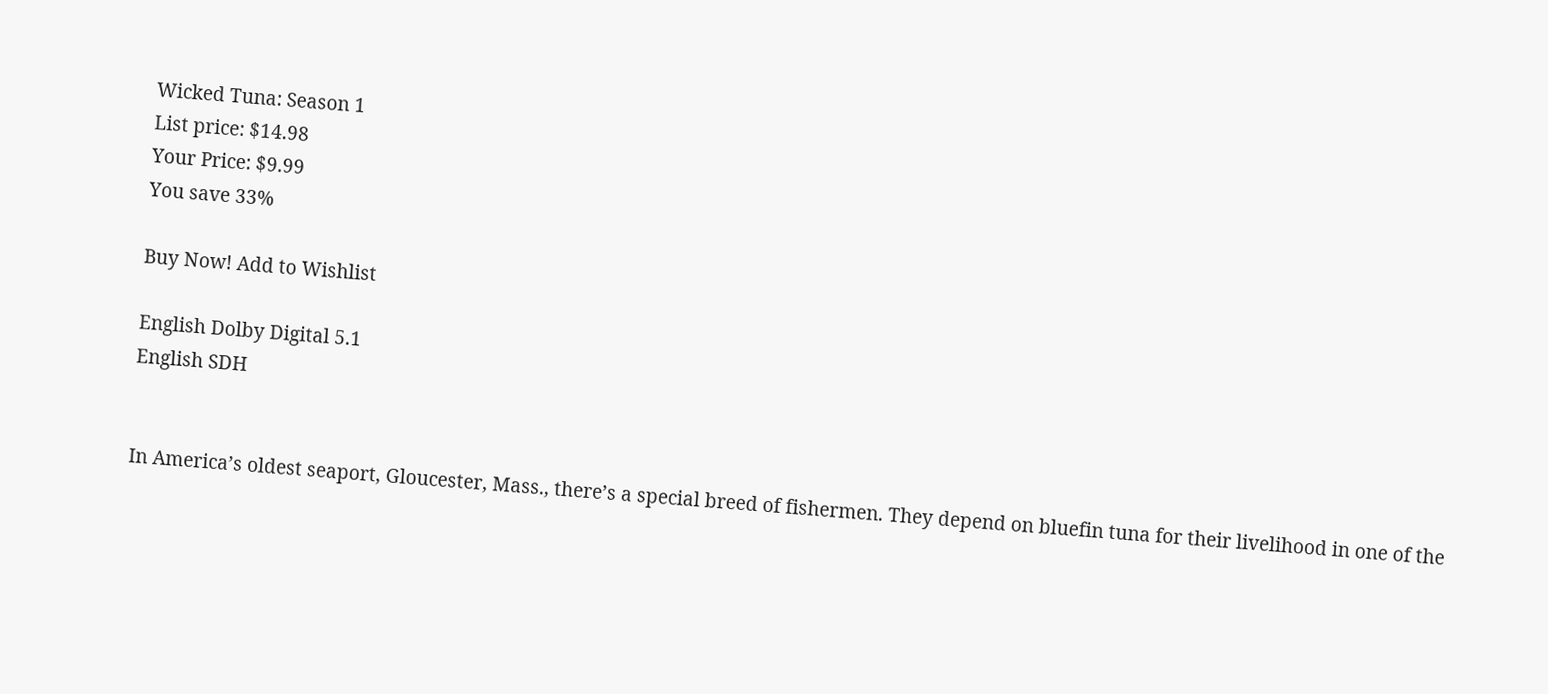Wicked Tuna: Season 1
List price: $14.98
Your Price: $9.99
You save 33%

Buy Now! Add to Wishlist

English Dolby Digital 5.1
English SDH


In America’s oldest seaport, Gloucester, Mass., there’s a special breed of fishermen. They depend on bluefin tuna for their livelihood in one of the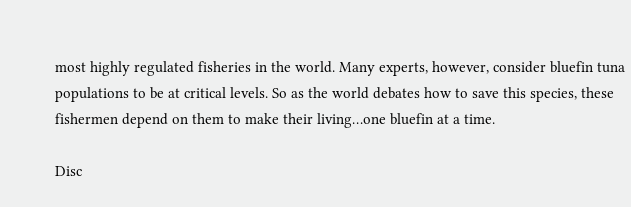most highly regulated fisheries in the world. Many experts, however, consider bluefin tuna populations to be at critical levels. So as the world debates how to save this species, these fishermen depend on them to make their living…one bluefin at a time.

Disc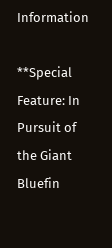Information

**Special Feature: In Pursuit of the Giant Bluefin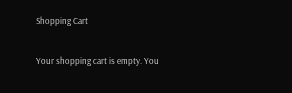Shopping Cart

Your shopping cart is empty. You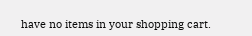have no items in your shopping cart.